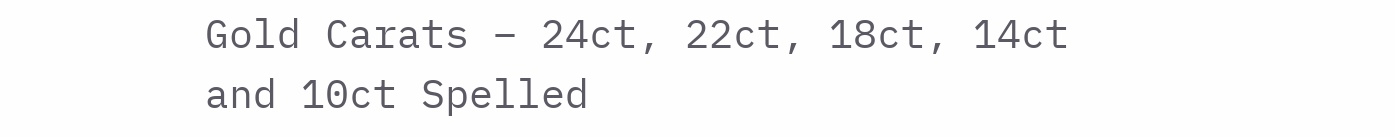Gold Carats – 24ct, 22ct, 18ct, 14ct and 10ct Spelled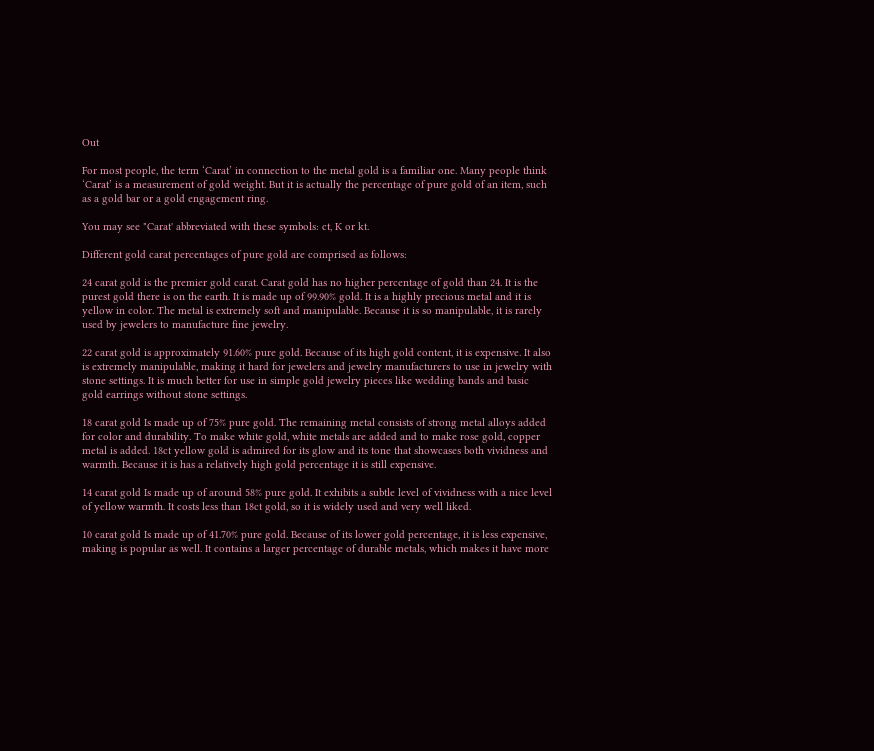Out

For most people, the term ‘Carat’ in connection to the metal gold is a familiar one. Many people think ‘Carat’ is a measurement of gold weight. But it is actually the percentage of pure gold of an item, such as a gold bar or a gold engagement ring.

You may see "Carat' abbreviated with these symbols: ct, K or kt.

Different gold carat percentages of pure gold are comprised as follows:

24 carat gold is the premier gold carat. Carat gold has no higher percentage of gold than 24. It is the purest gold there is on the earth. It is made up of 99.90% gold. It is a highly precious metal and it is yellow in color. The metal is extremely soft and manipulable. Because it is so manipulable, it is rarely used by jewelers to manufacture fine jewelry.

22 carat gold is approximately 91.60% pure gold. Because of its high gold content, it is expensive. It also is extremely manipulable, making it hard for jewelers and jewelry manufacturers to use in jewelry with stone settings. It is much better for use in simple gold jewelry pieces like wedding bands and basic gold earrings without stone settings.

18 carat gold Is made up of 75% pure gold. The remaining metal consists of strong metal alloys added for color and durability. To make white gold, white metals are added and to make rose gold, copper metal is added. 18ct yellow gold is admired for its glow and its tone that showcases both vividness and warmth. Because it is has a relatively high gold percentage it is still expensive.

14 carat gold Is made up of around 58% pure gold. It exhibits a subtle level of vividness with a nice level of yellow warmth. It costs less than 18ct gold, so it is widely used and very well liked.

10 carat gold Is made up of 41.70% pure gold. Because of its lower gold percentage, it is less expensive, making is popular as well. It contains a larger percentage of durable metals, which makes it have more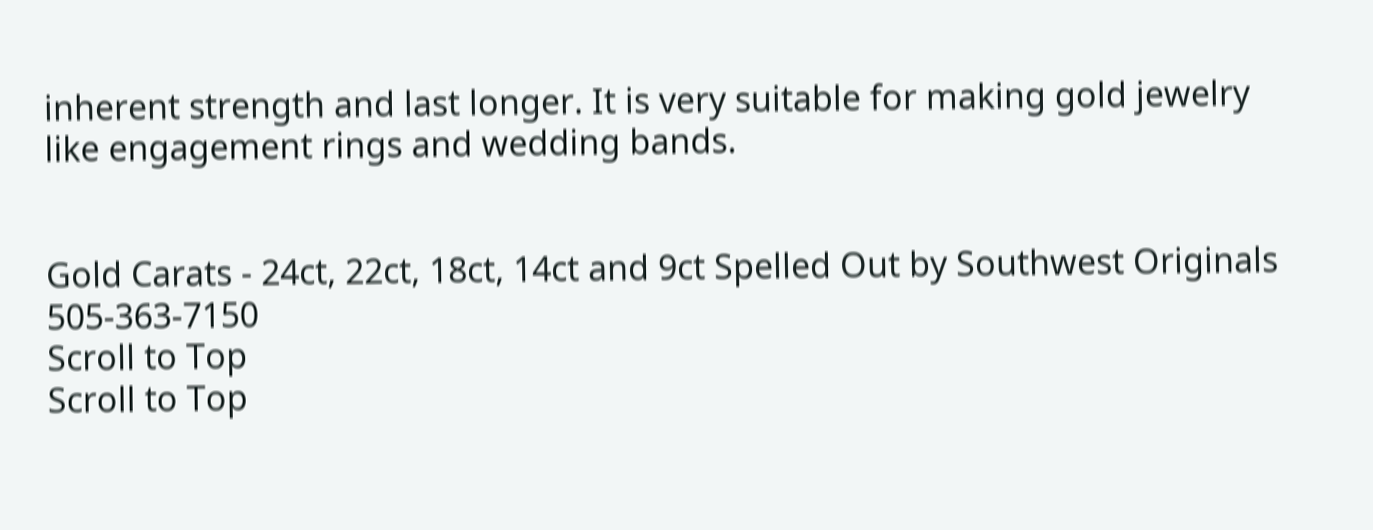inherent strength and last longer. It is very suitable for making gold jewelry like engagement rings and wedding bands.


Gold Carats - 24ct, 22ct, 18ct, 14ct and 9ct Spelled Out by Southwest Originals 505-363-7150
Scroll to Top
Scroll to Top